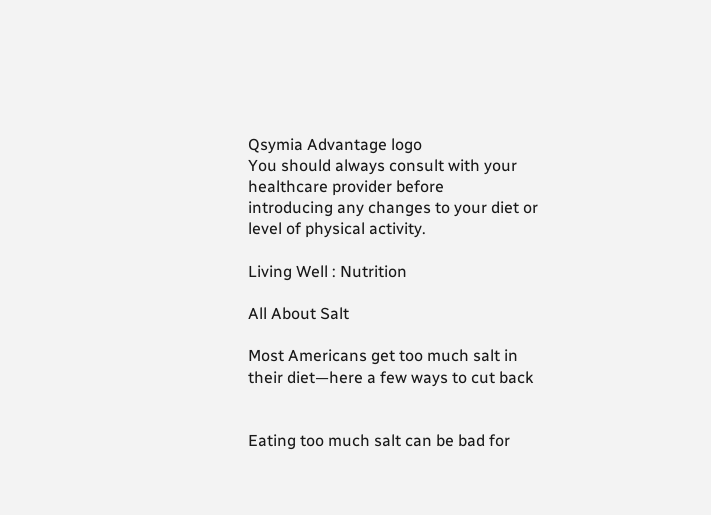Qsymia Advantage logo
You should always consult with your healthcare provider before
introducing any changes to your diet or level of physical activity.

Living Well : Nutrition

All About Salt

Most Americans get too much salt in their diet—here a few ways to cut back


Eating too much salt can be bad for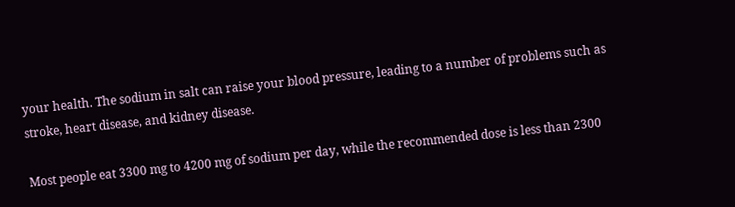your health. The sodium in salt can raise your blood pressure, leading to a number of problems such as stroke, heart disease, and kidney disease.

Most people eat 3300 mg to 4200 mg of sodium per day, while the recommended dose is less than 2300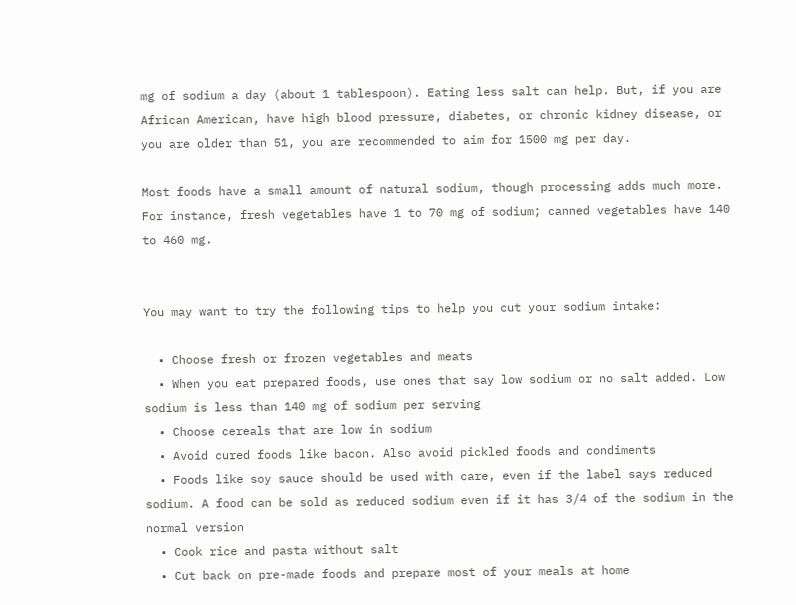mg of sodium a day (about 1 tablespoon). Eating less salt can help. But, if you are African American, have high blood pressure, diabetes, or chronic kidney disease, or you are older than 51, you are recommended to aim for 1500 mg per day.

Most foods have a small amount of natural sodium, though processing adds much more. For instance, fresh vegetables have 1 to 70 mg of sodium; canned vegetables have 140 to 460 mg.


You may want to try the following tips to help you cut your sodium intake:

  • Choose fresh or frozen vegetables and meats
  • When you eat prepared foods, use ones that say low sodium or no salt added. Low sodium is less than 140 mg of sodium per serving
  • Choose cereals that are low in sodium
  • Avoid cured foods like bacon. Also avoid pickled foods and condiments
  • Foods like soy sauce should be used with care, even if the label says reduced sodium. A food can be sold as reduced sodium even if it has 3/4 of the sodium in the normal version
  • Cook rice and pasta without salt
  • Cut back on pre-made foods and prepare most of your meals at home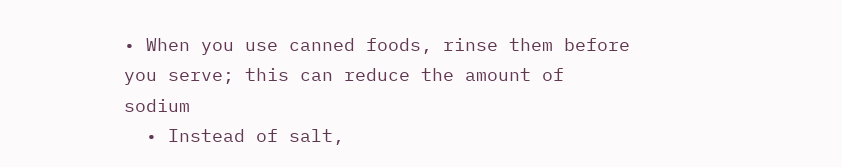• When you use canned foods, rinse them before you serve; this can reduce the amount of sodium
  • Instead of salt,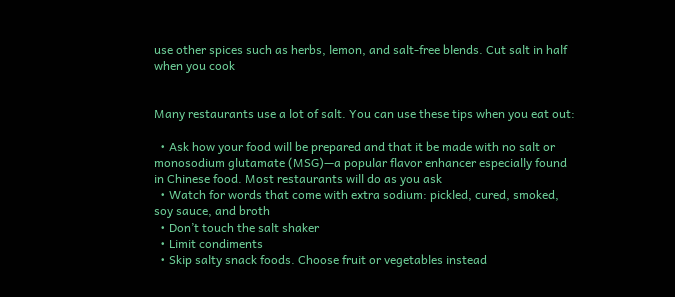use other spices such as herbs, lemon, and salt-free blends. Cut salt in half when you cook


Many restaurants use a lot of salt. You can use these tips when you eat out:

  • Ask how your food will be prepared and that it be made with no salt or monosodium glutamate (MSG)—a popular flavor enhancer especially found in Chinese food. Most restaurants will do as you ask
  • Watch for words that come with extra sodium: pickled, cured, smoked, soy sauce, and broth
  • Don’t touch the salt shaker
  • Limit condiments
  • Skip salty snack foods. Choose fruit or vegetables instead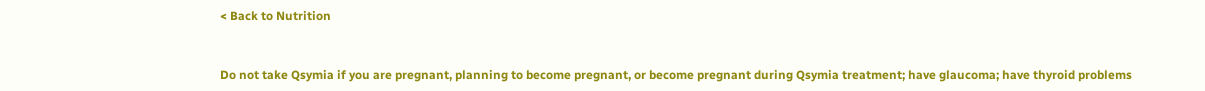< Back to Nutrition


Do not take Qsymia if you are pregnant, planning to become pregnant, or become pregnant during Qsymia treatment; have glaucoma; have thyroid problems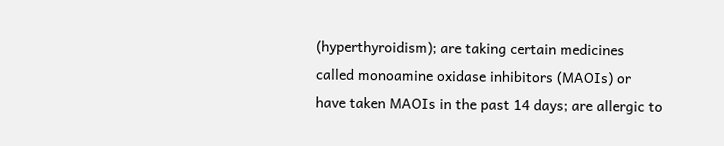(hyperthyroidism); are taking certain medicines called monoamine oxidase inhibitors (MAOIs) or have taken MAOIs in the past 14 days; are allergic to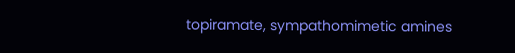topiramate, sympathomimetic amines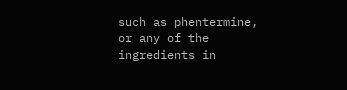such as phentermine, or any of the ingredients in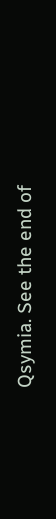Qsymia. See the end of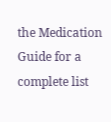the Medication Guide for a complete list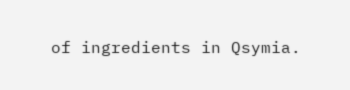of ingredients in Qsymia.